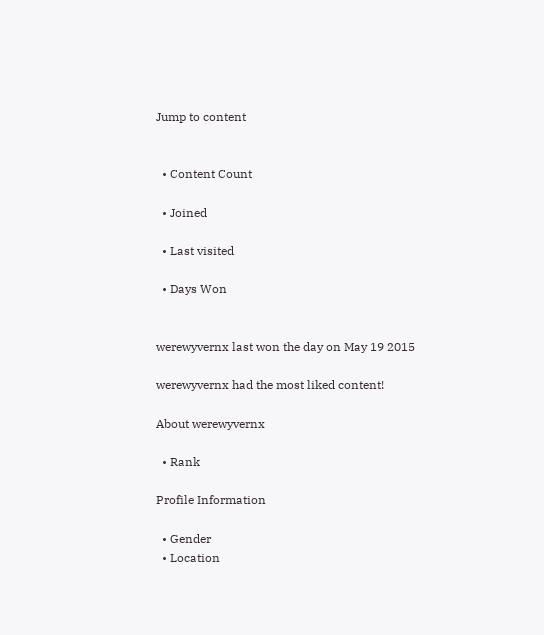Jump to content


  • Content Count

  • Joined

  • Last visited

  • Days Won


werewyvernx last won the day on May 19 2015

werewyvernx had the most liked content!

About werewyvernx

  • Rank

Profile Information

  • Gender
  • Location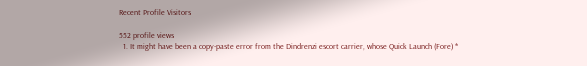Recent Profile Visitors

552 profile views
  1. It might have been a copy-paste error from the Dindrenzi escort carrier, whose Quick Launch (Fore) *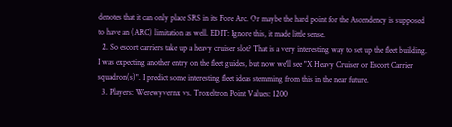denotes that it can only place SRS in its Fore Arc. Or maybe the hard point for the Ascendency is supposed to have an (ARC) limitation as well. EDIT: Ignore this, it made little sense.
  2. So escort carriers take up a heavy cruiser slot? That is a very interesting way to set up the fleet building. I was expecting another entry on the fleet guides, but now we'll see "X Heavy Cruiser or Escort Carrier squadron(s)". I predict some interesting fleet ideas stemming from this in the near future.
  3. Players: Werewyvernx vs. Troxeltron Point Values: 1200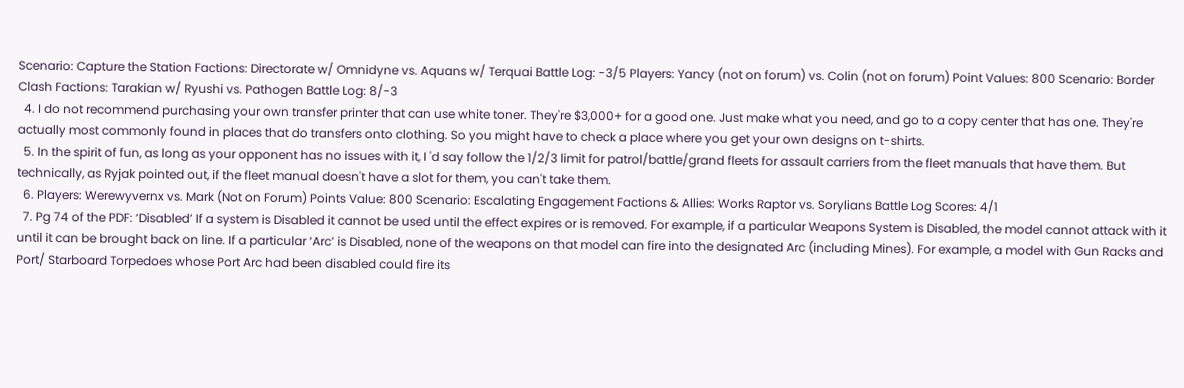Scenario: Capture the Station Factions: Directorate w/ Omnidyne vs. Aquans w/ Terquai Battle Log: -3/5 Players: Yancy (not on forum) vs. Colin (not on forum) Point Values: 800 Scenario: Border Clash Factions: Tarakian w/ Ryushi vs. Pathogen Battle Log: 8/-3
  4. I do not recommend purchasing your own transfer printer that can use white toner. They're $3,000+ for a good one. Just make what you need, and go to a copy center that has one. They're actually most commonly found in places that do transfers onto clothing. So you might have to check a place where you get your own designs on t-shirts.
  5. In the spirit of fun, as long as your opponent has no issues with it, I 'd say follow the 1/2/3 limit for patrol/battle/grand fleets for assault carriers from the fleet manuals that have them. But technically, as Ryjak pointed out, if the fleet manual doesn't have a slot for them, you can't take them.
  6. Players: Werewyvernx vs. Mark (Not on Forum) Points Value: 800 Scenario: Escalating Engagement Factions & Allies: Works Raptor vs. Sorylians Battle Log Scores: 4/1
  7. Pg 74 of the PDF: ‘Disabled’ If a system is Disabled it cannot be used until the effect expires or is removed. For example, if a particular Weapons System is Disabled, the model cannot attack with it until it can be brought back on line. If a particular ‘Arc’ is Disabled, none of the weapons on that model can fire into the designated Arc (including Mines). For example, a model with Gun Racks and Port/ Starboard Torpedoes whose Port Arc had been disabled could fire its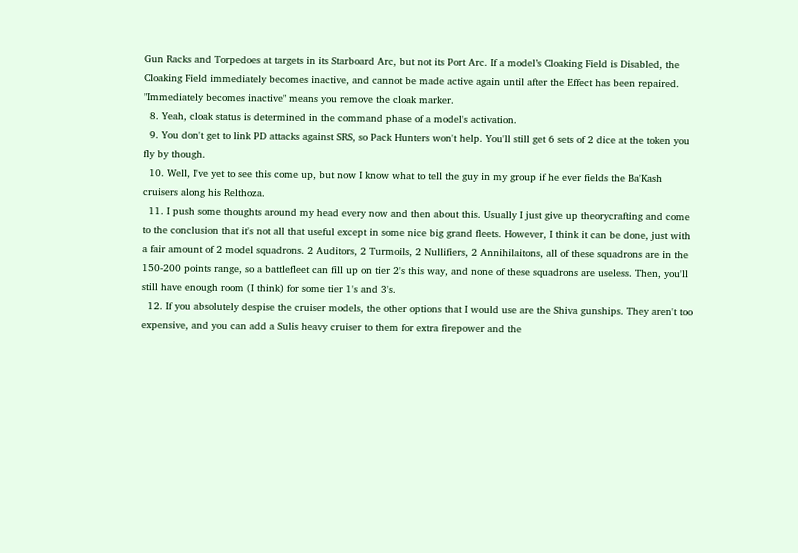Gun Racks and Torpedoes at targets in its Starboard Arc, but not its Port Arc. If a model’s Cloaking Field is Disabled, the Cloaking Field immediately becomes inactive, and cannot be made active again until after the Effect has been repaired. "Immediately becomes inactive" means you remove the cloak marker.
  8. Yeah, cloak status is determined in the command phase of a model's activation.
  9. You don't get to link PD attacks against SRS, so Pack Hunters won't help. You'll still get 6 sets of 2 dice at the token you fly by though.
  10. Well, I've yet to see this come up, but now I know what to tell the guy in my group if he ever fields the Ba'Kash cruisers along his Relthoza.
  11. I push some thoughts around my head every now and then about this. Usually I just give up theorycrafting and come to the conclusion that it's not all that useful except in some nice big grand fleets. However, I think it can be done, just with a fair amount of 2 model squadrons. 2 Auditors, 2 Turmoils, 2 Nullifiers, 2 Annihilaitons, all of these squadrons are in the 150-200 points range, so a battlefleet can fill up on tier 2's this way, and none of these squadrons are useless. Then, you'll still have enough room (I think) for some tier 1's and 3's.
  12. If you absolutely despise the cruiser models, the other options that I would use are the Shiva gunships. They aren't too expensive, and you can add a Sulis heavy cruiser to them for extra firepower and the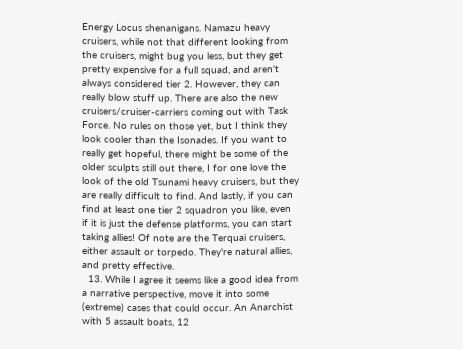Energy Locus shenanigans. Namazu heavy cruisers, while not that different looking from the cruisers, might bug you less, but they get pretty expensive for a full squad, and aren't always considered tier 2. However, they can really blow stuff up. There are also the new cruisers/cruiser-carriers coming out with Task Force. No rules on those yet, but I think they look cooler than the Isonades. If you want to really get hopeful, there might be some of the older sculpts still out there, I for one love the look of the old Tsunami heavy cruisers, but they are really difficult to find. And lastly, if you can find at least one tier 2 squadron you like, even if it is just the defense platforms, you can start taking allies! Of note are the Terquai cruisers, either assault or torpedo. They're natural allies, and pretty effective.
  13. While I agree it seems like a good idea from a narrative perspective, move it into some (extreme) cases that could occur. An Anarchist with 5 assault boats, 12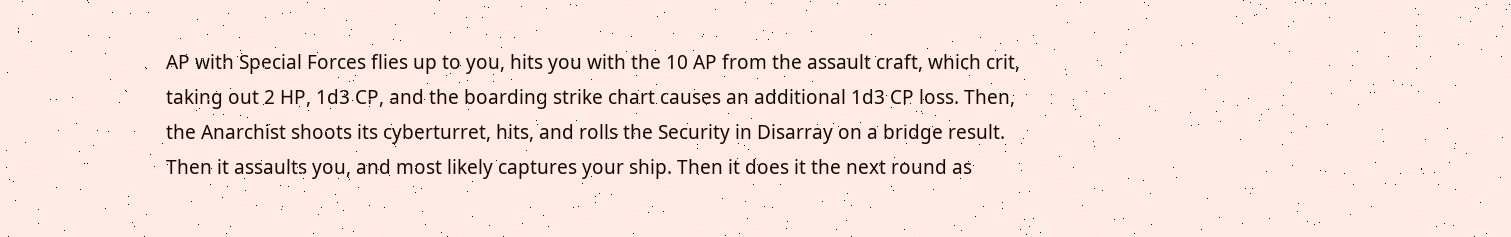AP with Special Forces flies up to you, hits you with the 10 AP from the assault craft, which crit, taking out 2 HP, 1d3 CP, and the boarding strike chart causes an additional 1d3 CP loss. Then, the Anarchist shoots its cyberturret, hits, and rolls the Security in Disarray on a bridge result. Then it assaults you, and most likely captures your ship. Then it does it the next round as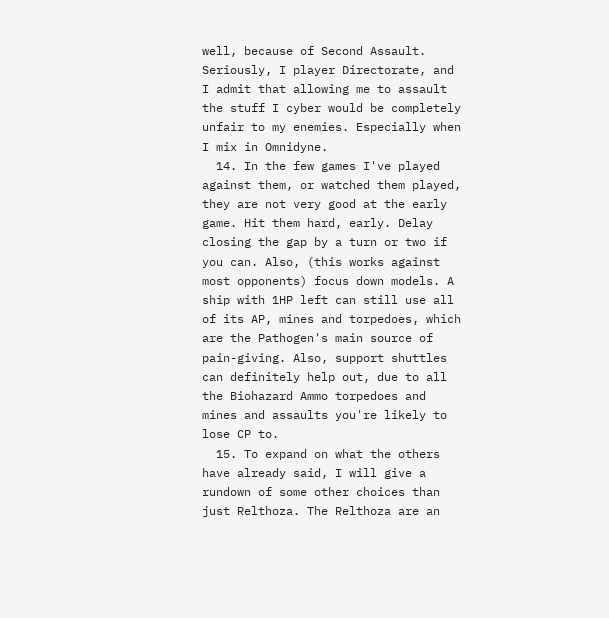well, because of Second Assault. Seriously, I player Directorate, and I admit that allowing me to assault the stuff I cyber would be completely unfair to my enemies. Especially when I mix in Omnidyne.
  14. In the few games I've played against them, or watched them played, they are not very good at the early game. Hit them hard, early. Delay closing the gap by a turn or two if you can. Also, (this works against most opponents) focus down models. A ship with 1HP left can still use all of its AP, mines and torpedoes, which are the Pathogen's main source of pain-giving. Also, support shuttles can definitely help out, due to all the Biohazard Ammo torpedoes and mines and assaults you're likely to lose CP to.
  15. To expand on what the others have already said, I will give a rundown of some other choices than just Relthoza. The Relthoza are an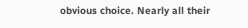obvious choice. Nearly all their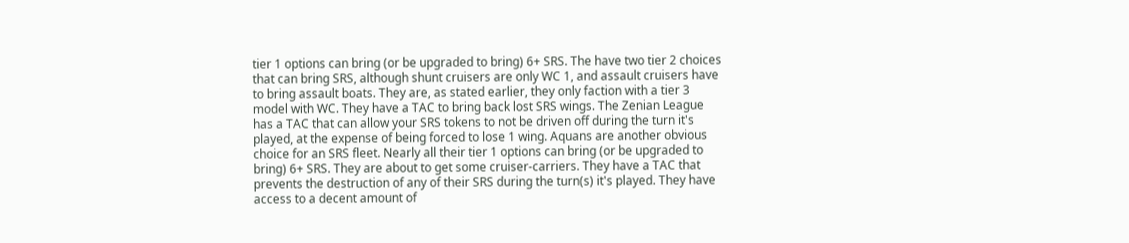tier 1 options can bring (or be upgraded to bring) 6+ SRS. The have two tier 2 choices that can bring SRS, although shunt cruisers are only WC 1, and assault cruisers have to bring assault boats. They are, as stated earlier, they only faction with a tier 3 model with WC. They have a TAC to bring back lost SRS wings. The Zenian League has a TAC that can allow your SRS tokens to not be driven off during the turn it's played, at the expense of being forced to lose 1 wing. Aquans are another obvious choice for an SRS fleet. Nearly all their tier 1 options can bring (or be upgraded to bring) 6+ SRS. They are about to get some cruiser-carriers. They have a TAC that prevents the destruction of any of their SRS during the turn(s) it's played. They have access to a decent amount of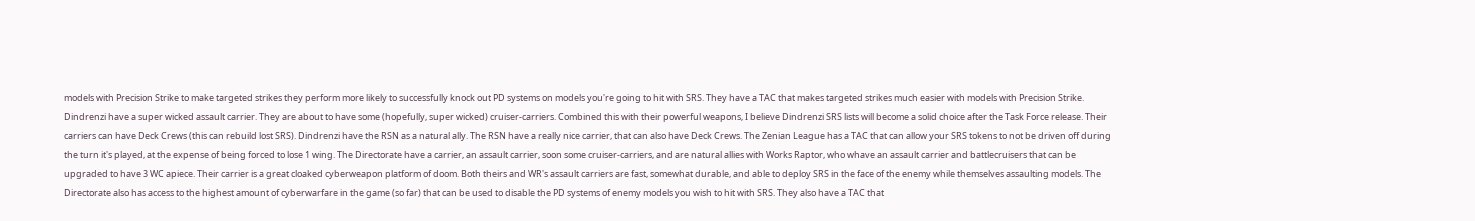models with Precision Strike to make targeted strikes they perform more likely to successfully knock out PD systems on models you're going to hit with SRS. They have a TAC that makes targeted strikes much easier with models with Precision Strike. Dindrenzi have a super wicked assault carrier. They are about to have some (hopefully, super wicked) cruiser-carriers. Combined this with their powerful weapons, I believe Dindrenzi SRS lists will become a solid choice after the Task Force release. Their carriers can have Deck Crews (this can rebuild lost SRS). Dindrenzi have the RSN as a natural ally. The RSN have a really nice carrier, that can also have Deck Crews. The Zenian League has a TAC that can allow your SRS tokens to not be driven off during the turn it's played, at the expense of being forced to lose 1 wing. The Directorate have a carrier, an assault carrier, soon some cruiser-carriers, and are natural allies with Works Raptor, who whave an assault carrier and battlecruisers that can be upgraded to have 3 WC apiece. Their carrier is a great cloaked cyberweapon platform of doom. Both theirs and WR's assault carriers are fast, somewhat durable, and able to deploy SRS in the face of the enemy while themselves assaulting models. The Directorate also has access to the highest amount of cyberwarfare in the game (so far) that can be used to disable the PD systems of enemy models you wish to hit with SRS. They also have a TAC that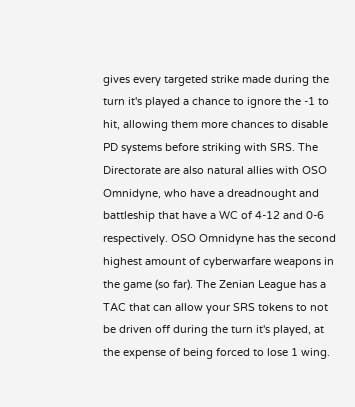gives every targeted strike made during the turn it's played a chance to ignore the -1 to hit, allowing them more chances to disable PD systems before striking with SRS. The Directorate are also natural allies with OSO Omnidyne, who have a dreadnought and battleship that have a WC of 4-12 and 0-6 respectively. OSO Omnidyne has the second highest amount of cyberwarfare weapons in the game (so far). The Zenian League has a TAC that can allow your SRS tokens to not be driven off during the turn it's played, at the expense of being forced to lose 1 wing.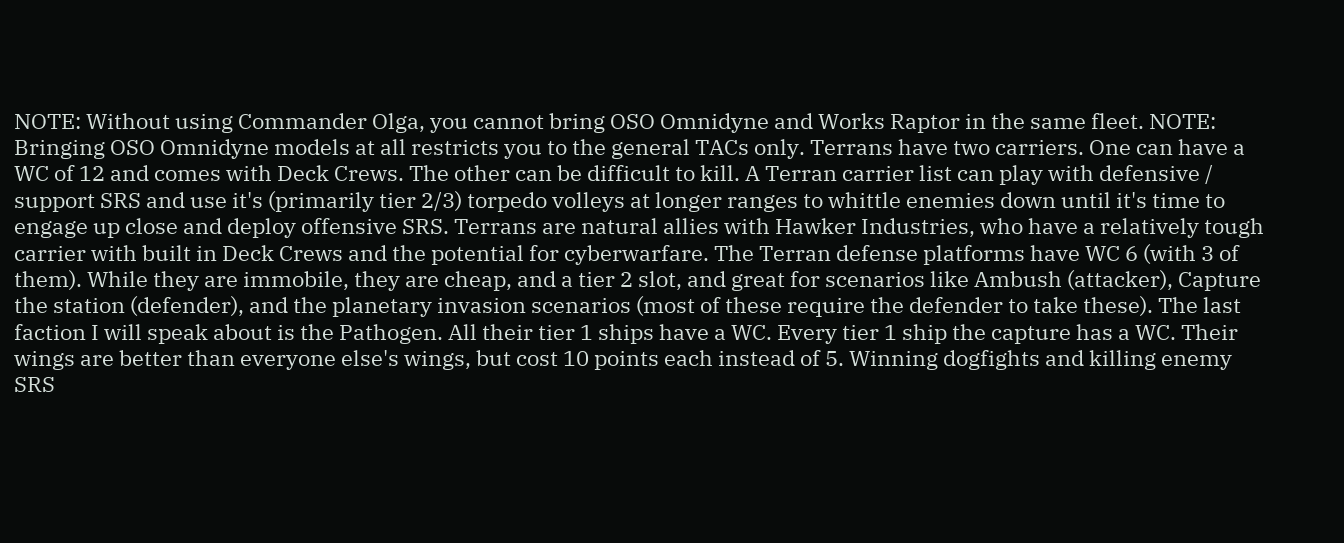NOTE: Without using Commander Olga, you cannot bring OSO Omnidyne and Works Raptor in the same fleet. NOTE: Bringing OSO Omnidyne models at all restricts you to the general TACs only. Terrans have two carriers. One can have a WC of 12 and comes with Deck Crews. The other can be difficult to kill. A Terran carrier list can play with defensive / support SRS and use it's (primarily tier 2/3) torpedo volleys at longer ranges to whittle enemies down until it's time to engage up close and deploy offensive SRS. Terrans are natural allies with Hawker Industries, who have a relatively tough carrier with built in Deck Crews and the potential for cyberwarfare. The Terran defense platforms have WC 6 (with 3 of them). While they are immobile, they are cheap, and a tier 2 slot, and great for scenarios like Ambush (attacker), Capture the station (defender), and the planetary invasion scenarios (most of these require the defender to take these). The last faction I will speak about is the Pathogen. All their tier 1 ships have a WC. Every tier 1 ship the capture has a WC. Their wings are better than everyone else's wings, but cost 10 points each instead of 5. Winning dogfights and killing enemy SRS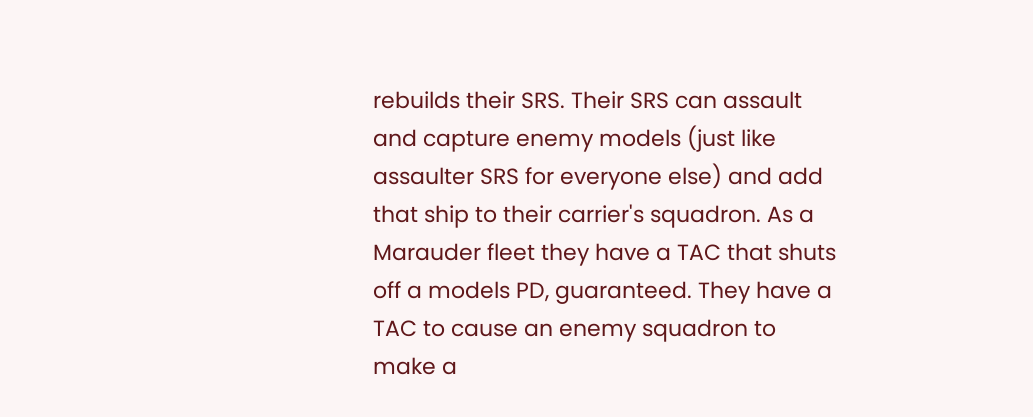rebuilds their SRS. Their SRS can assault and capture enemy models (just like assaulter SRS for everyone else) and add that ship to their carrier's squadron. As a Marauder fleet they have a TAC that shuts off a models PD, guaranteed. They have a TAC to cause an enemy squadron to make a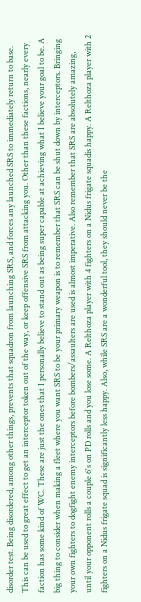disorder test. Being disordered, among other things, prevents that squadron from launching SRS, and forces any launched SRS to immediately return to base. This can be used to great effect to get an interceptor token out of the way, or keep offensive SRS from attacking you. Other than these factions, nearly every faction has some kind of WC. These are just the ones that I personally believe to stand out as being super capable at achieving what I believe your goal to be. A big thing to consider when making a fleet where you want SRS to be your primary weapon is to remember that SRS can be shut down by interceptors. Bringing your own fighters to dogfight enemy interceptors before bombers/assaulters are used is almost imperative. Also remember that SRS are absolutely amazing, until your opponent rolls a couple 6's on PD rolls and you lose some. A Relthoza player with 4 fighters on a Nidus frigate squadis happy. A Relthoza player with 2 fighters on a Nidus frigate squad is significantly less happy. Also, while SRS are a wonderful tool, they should never be the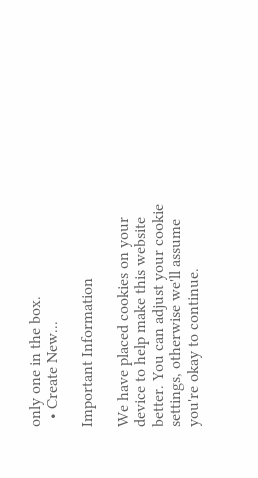only one in the box.
  • Create New...

Important Information

We have placed cookies on your device to help make this website better. You can adjust your cookie settings, otherwise we'll assume you're okay to continue.